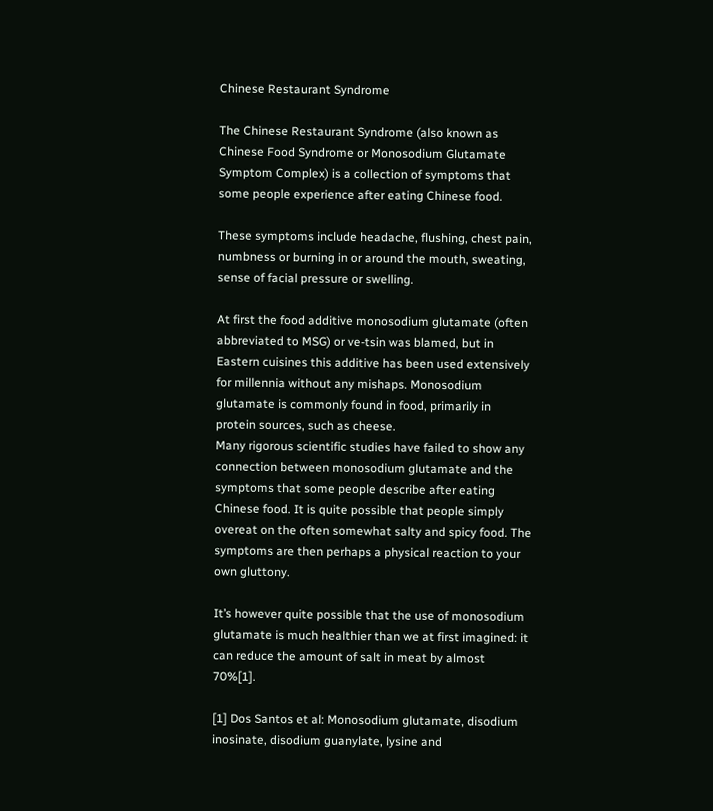Chinese Restaurant Syndrome

The Chinese Restaurant Syndrome (also known as Chinese Food Syndrome or Monosodium Glutamate Symptom Complex) is a collection of symptoms that some people experience after eating Chinese food.

These symptoms include headache, flushing, chest pain, numbness or burning in or around the mouth, sweating, sense of facial pressure or swelling.

At first the food additive monosodium glutamate (often abbreviated to MSG) or ve-tsin was blamed, but in Eastern cuisines this additive has been used extensively for millennia without any mishaps. Monosodium glutamate is commonly found in food, primarily in protein sources, such as cheese.
Many rigorous scientific studies have failed to show any connection between monosodium glutamate and the symptoms that some people describe after eating Chinese food. It is quite possible that people simply overeat on the often somewhat salty and spicy food. The symptoms are then perhaps a physical reaction to your own gluttony.

It’s however quite possible that the use of monosodium glutamate is much healthier than we at first imagined: it can reduce the amount of salt in meat by almost 70%[1].

[1] Dos Santos et al: Monosodium glutamate, disodium inosinate, disodium guanylate, lysine and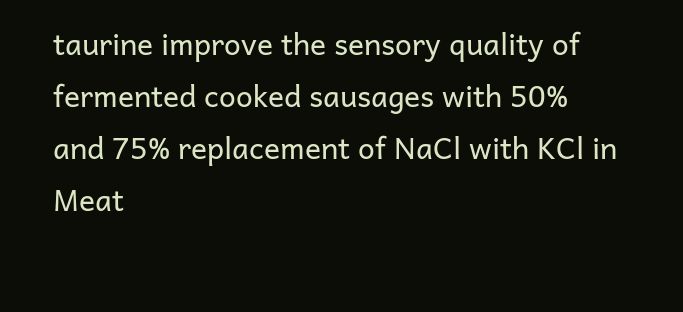taurine improve the sensory quality of fermented cooked sausages with 50% and 75% replacement of NaCl with KCl in Meat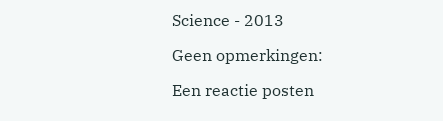Science - 2013

Geen opmerkingen:

Een reactie posten